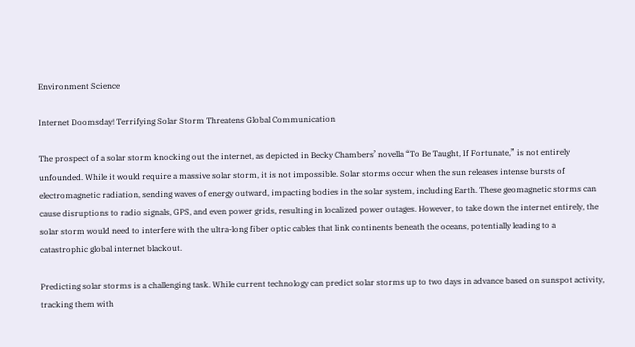Environment Science

Internet Doomsday! Terrifying Solar Storm Threatens Global Communication

The prospect of a solar storm knocking out the internet, as depicted in Becky Chambers’ novella “To Be Taught, If Fortunate,” is not entirely unfounded. While it would require a massive solar storm, it is not impossible. Solar storms occur when the sun releases intense bursts of electromagnetic radiation, sending waves of energy outward, impacting bodies in the solar system, including Earth. These geomagnetic storms can cause disruptions to radio signals, GPS, and even power grids, resulting in localized power outages. However, to take down the internet entirely, the solar storm would need to interfere with the ultra-long fiber optic cables that link continents beneath the oceans, potentially leading to a catastrophic global internet blackout.

Predicting solar storms is a challenging task. While current technology can predict solar storms up to two days in advance based on sunspot activity, tracking them with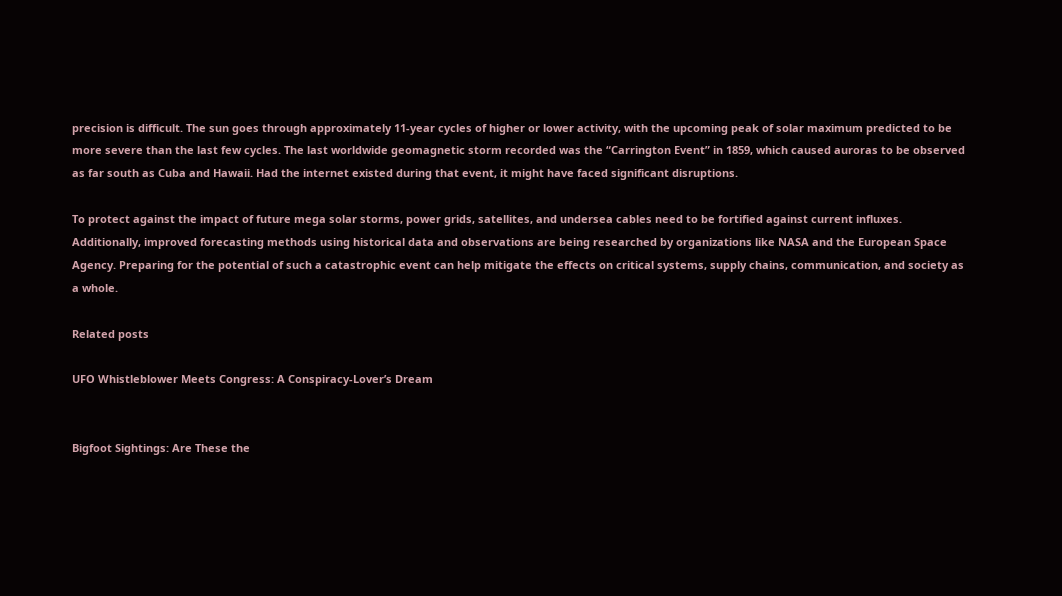precision is difficult. The sun goes through approximately 11-year cycles of higher or lower activity, with the upcoming peak of solar maximum predicted to be more severe than the last few cycles. The last worldwide geomagnetic storm recorded was the “Carrington Event” in 1859, which caused auroras to be observed as far south as Cuba and Hawaii. Had the internet existed during that event, it might have faced significant disruptions.

To protect against the impact of future mega solar storms, power grids, satellites, and undersea cables need to be fortified against current influxes. Additionally, improved forecasting methods using historical data and observations are being researched by organizations like NASA and the European Space Agency. Preparing for the potential of such a catastrophic event can help mitigate the effects on critical systems, supply chains, communication, and society as a whole.

Related posts

UFO Whistleblower Meets Congress: A Conspiracy-Lover’s Dream


Bigfoot Sightings: Are These the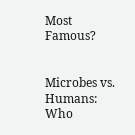Most Famous?


Microbes vs. Humans: Who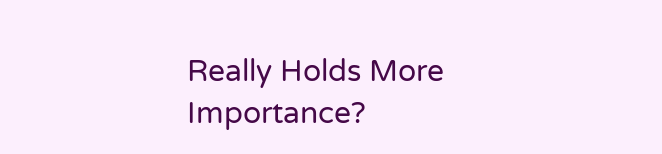Really Holds More Importance?